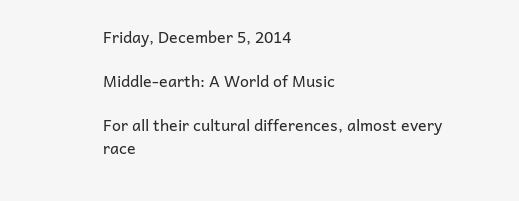Friday, December 5, 2014

Middle-earth: A World of Music

For all their cultural differences, almost every race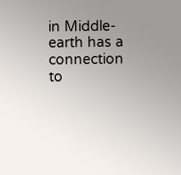in Middle-earth has a connection to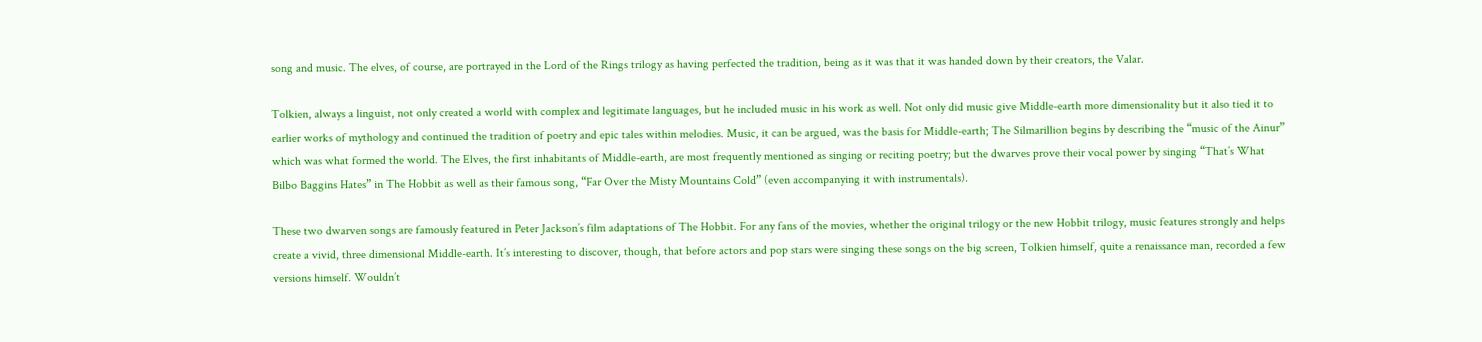song and music. The elves, of course, are portrayed in the Lord of the Rings trilogy as having perfected the tradition, being as it was that it was handed down by their creators, the Valar.

Tolkien, always a linguist, not only created a world with complex and legitimate languages, but he included music in his work as well. Not only did music give Middle-earth more dimensionality but it also tied it to earlier works of mythology and continued the tradition of poetry and epic tales within melodies. Music, it can be argued, was the basis for Middle-earth; The Silmarillion begins by describing the “music of the Ainur” which was what formed the world. The Elves, the first inhabitants of Middle-earth, are most frequently mentioned as singing or reciting poetry; but the dwarves prove their vocal power by singing “That’s What Bilbo Baggins Hates” in The Hobbit as well as their famous song, “Far Over the Misty Mountains Cold” (even accompanying it with instrumentals).

These two dwarven songs are famously featured in Peter Jackson’s film adaptations of The Hobbit. For any fans of the movies, whether the original trilogy or the new Hobbit trilogy, music features strongly and helps create a vivid, three dimensional Middle-earth. It’s interesting to discover, though, that before actors and pop stars were singing these songs on the big screen, Tolkien himself, quite a renaissance man, recorded a few versions himself. Wouldn’t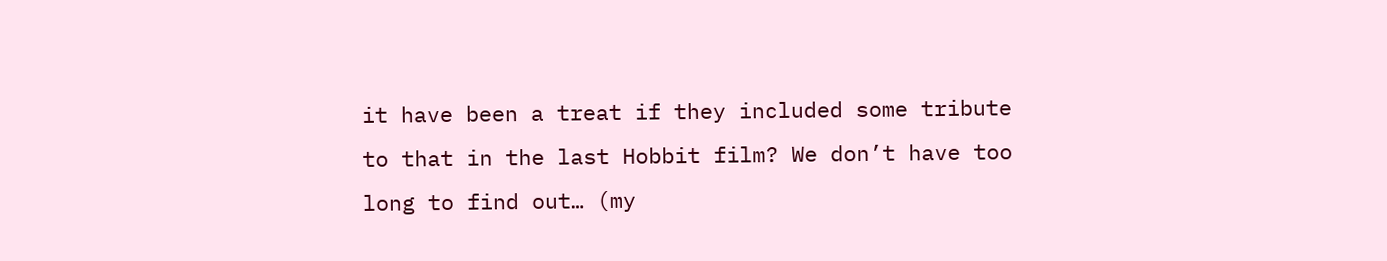it have been a treat if they included some tribute to that in the last Hobbit film? We don’t have too long to find out… (my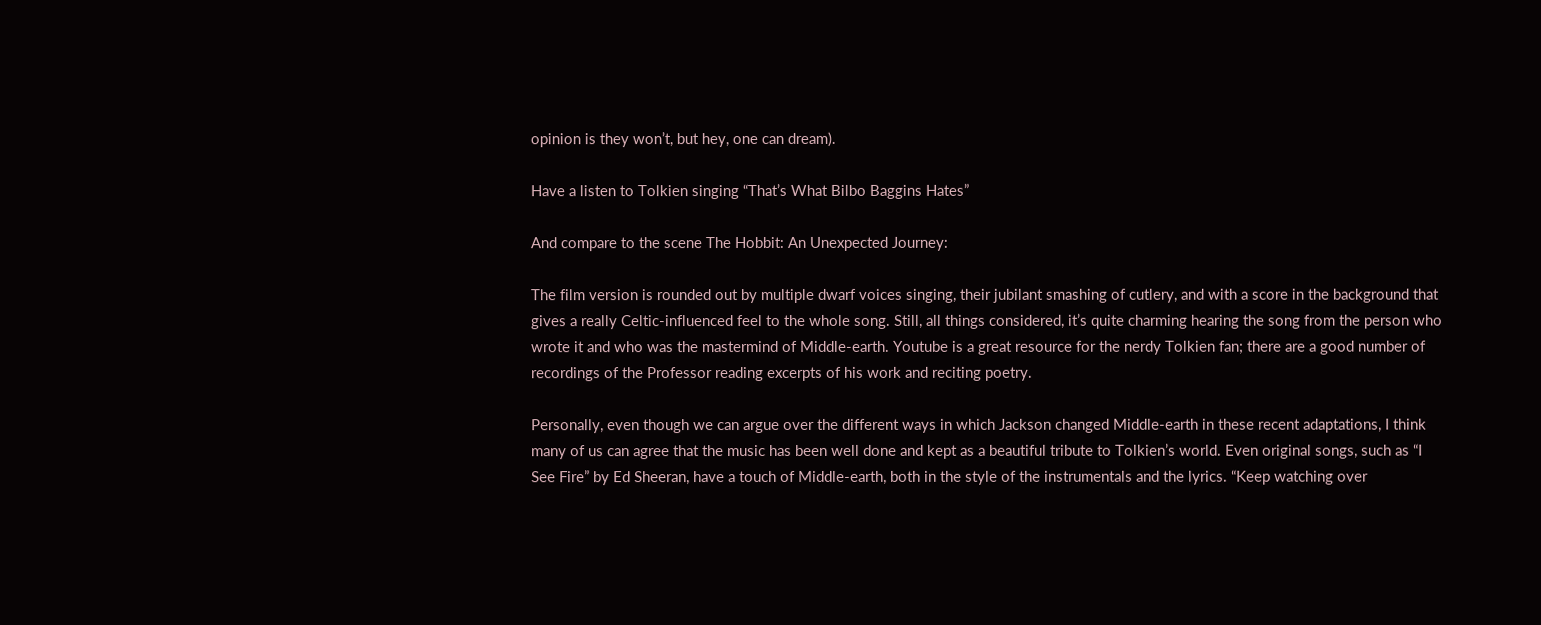opinion is they won’t, but hey, one can dream).

Have a listen to Tolkien singing “That’s What Bilbo Baggins Hates”

And compare to the scene The Hobbit: An Unexpected Journey:

The film version is rounded out by multiple dwarf voices singing, their jubilant smashing of cutlery, and with a score in the background that gives a really Celtic-influenced feel to the whole song. Still, all things considered, it’s quite charming hearing the song from the person who wrote it and who was the mastermind of Middle-earth. Youtube is a great resource for the nerdy Tolkien fan; there are a good number of recordings of the Professor reading excerpts of his work and reciting poetry.

Personally, even though we can argue over the different ways in which Jackson changed Middle-earth in these recent adaptations, I think many of us can agree that the music has been well done and kept as a beautiful tribute to Tolkien’s world. Even original songs, such as “I See Fire” by Ed Sheeran, have a touch of Middle-earth, both in the style of the instrumentals and the lyrics. “Keep watching over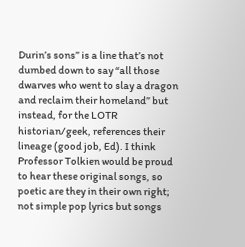Durin’s sons” is a line that’s not dumbed down to say “all those dwarves who went to slay a dragon and reclaim their homeland” but instead, for the LOTR historian/geek, references their lineage (good job, Ed). I think Professor Tolkien would be proud to hear these original songs, so poetic are they in their own right; not simple pop lyrics but songs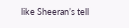like Sheeran’s tell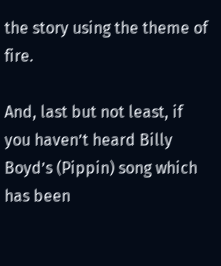the story using the theme of fire.

And, last but not least, if you haven’t heard Billy Boyd’s (Pippin) song which has been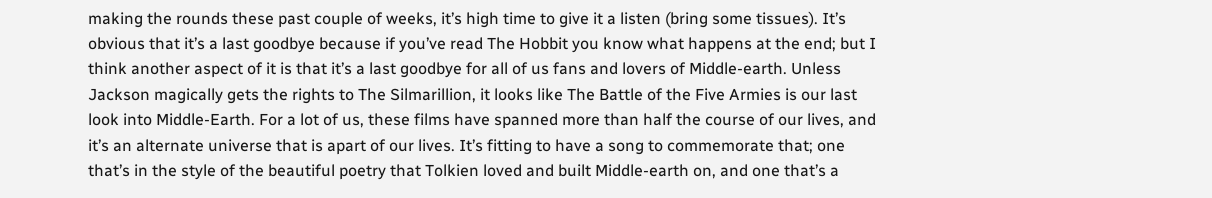making the rounds these past couple of weeks, it’s high time to give it a listen (bring some tissues). It’s obvious that it’s a last goodbye because if you’ve read The Hobbit you know what happens at the end; but I think another aspect of it is that it’s a last goodbye for all of us fans and lovers of Middle-earth. Unless Jackson magically gets the rights to The Silmarillion, it looks like The Battle of the Five Armies is our last look into Middle-Earth. For a lot of us, these films have spanned more than half the course of our lives, and it’s an alternate universe that is apart of our lives. It’s fitting to have a song to commemorate that; one that’s in the style of the beautiful poetry that Tolkien loved and built Middle-earth on, and one that’s a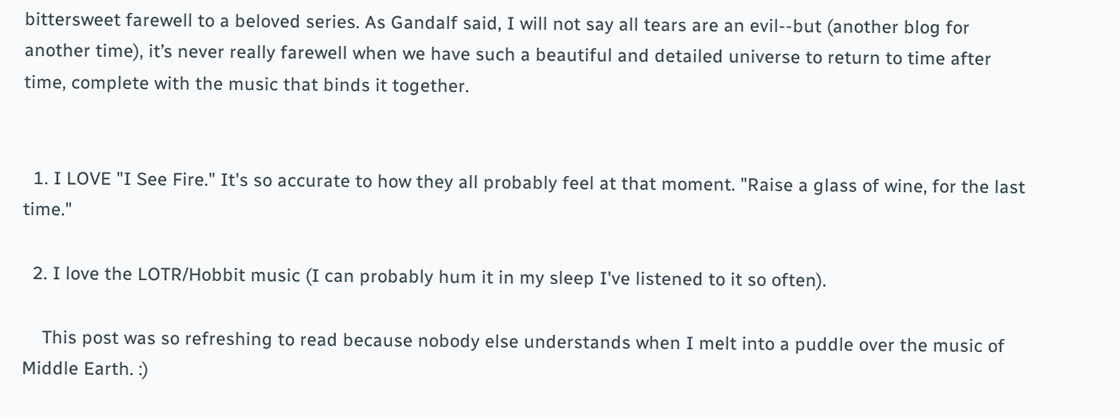bittersweet farewell to a beloved series. As Gandalf said, I will not say all tears are an evil--but (another blog for another time), it’s never really farewell when we have such a beautiful and detailed universe to return to time after time, complete with the music that binds it together.


  1. I LOVE "I See Fire." It's so accurate to how they all probably feel at that moment. "Raise a glass of wine, for the last time."

  2. I love the LOTR/Hobbit music (I can probably hum it in my sleep I've listened to it so often).

    This post was so refreshing to read because nobody else understands when I melt into a puddle over the music of Middle Earth. :)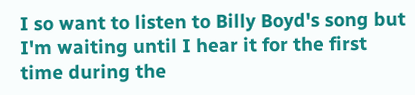I so want to listen to Billy Boyd's song but I'm waiting until I hear it for the first time during the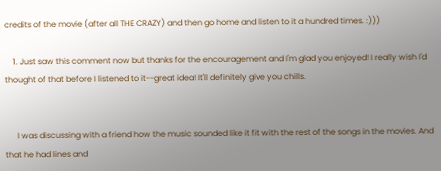credits of the movie (after all THE CRAZY) and then go home and listen to it a hundred times. :)))

    1. Just saw this comment now but thanks for the encouragement and I'm glad you enjoyed! I really wish I'd thought of that before I listened to it--great idea! It'll definitely give you chills.


      I was discussing with a friend how the music sounded like it fit with the rest of the songs in the movies. And that he had lines and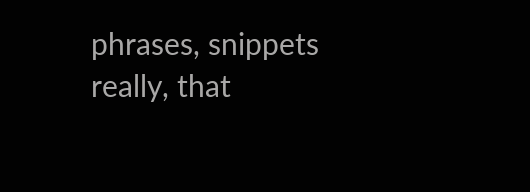phrases, snippets really, that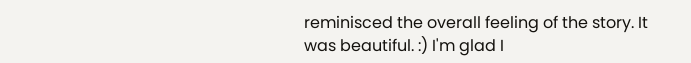reminisced the overall feeling of the story. It was beautiful. :) I'm glad I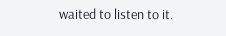waited to listen to it.